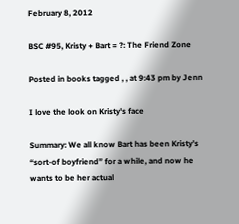February 8, 2012

BSC #95, Kristy + Bart = ?: The Friend Zone

Posted in books tagged , , at 9:43 pm by Jenn

I love the look on Kristy's face

Summary: We all know Bart has been Kristy’s “sort-of boyfriend” for a while, and now he wants to be her actual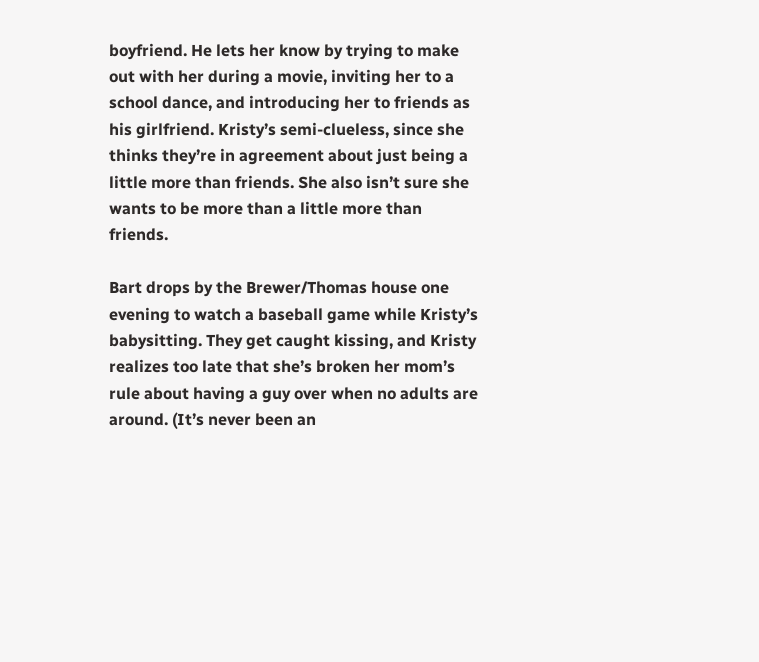boyfriend. He lets her know by trying to make out with her during a movie, inviting her to a school dance, and introducing her to friends as his girlfriend. Kristy’s semi-clueless, since she thinks they’re in agreement about just being a little more than friends. She also isn’t sure she wants to be more than a little more than friends.

Bart drops by the Brewer/Thomas house one evening to watch a baseball game while Kristy’s babysitting. They get caught kissing, and Kristy realizes too late that she’s broken her mom’s rule about having a guy over when no adults are around. (It’s never been an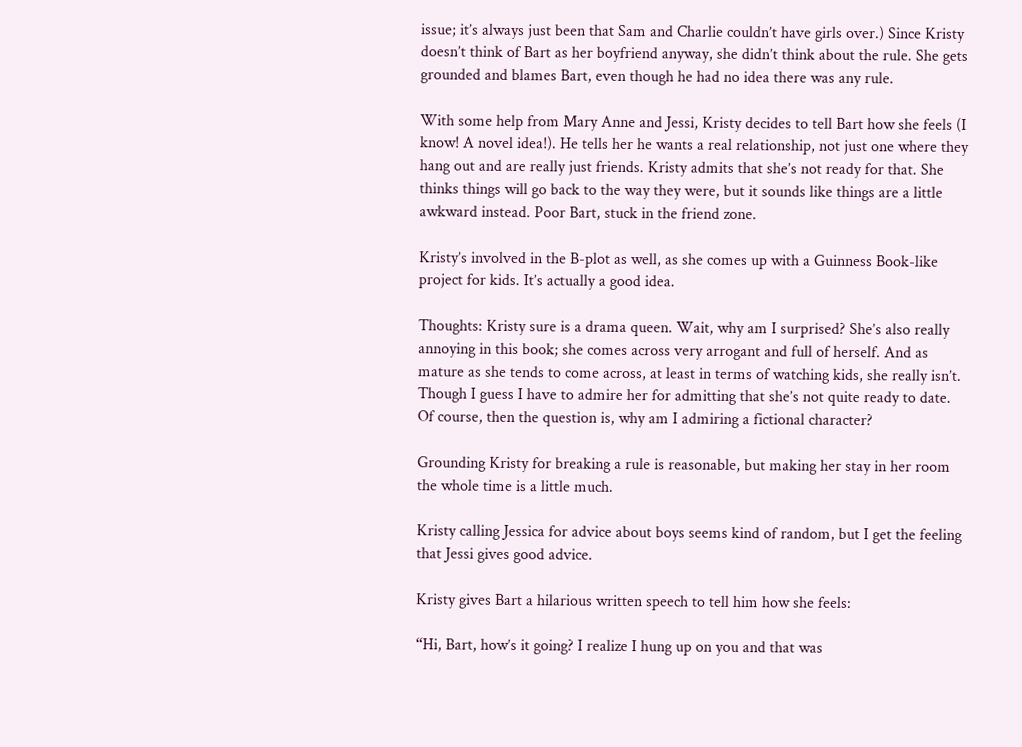issue; it’s always just been that Sam and Charlie couldn’t have girls over.) Since Kristy doesn’t think of Bart as her boyfriend anyway, she didn’t think about the rule. She gets grounded and blames Bart, even though he had no idea there was any rule.

With some help from Mary Anne and Jessi, Kristy decides to tell Bart how she feels (I know! A novel idea!). He tells her he wants a real relationship, not just one where they hang out and are really just friends. Kristy admits that she’s not ready for that. She thinks things will go back to the way they were, but it sounds like things are a little awkward instead. Poor Bart, stuck in the friend zone.

Kristy’s involved in the B-plot as well, as she comes up with a Guinness Book-like project for kids. It’s actually a good idea.

Thoughts: Kristy sure is a drama queen. Wait, why am I surprised? She’s also really annoying in this book; she comes across very arrogant and full of herself. And as mature as she tends to come across, at least in terms of watching kids, she really isn’t. Though I guess I have to admire her for admitting that she’s not quite ready to date. Of course, then the question is, why am I admiring a fictional character?

Grounding Kristy for breaking a rule is reasonable, but making her stay in her room the whole time is a little much.

Kristy calling Jessica for advice about boys seems kind of random, but I get the feeling that Jessi gives good advice.

Kristy gives Bart a hilarious written speech to tell him how she feels:

“Hi, Bart, how’s it going? I realize I hung up on you and that was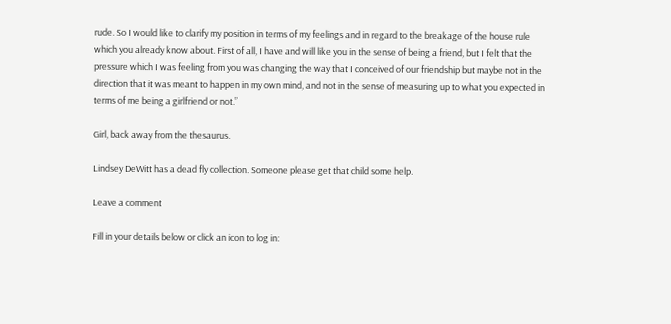rude. So I would like to clarify my position in terms of my feelings and in regard to the breakage of the house rule which you already know about. First of all, I have and will like you in the sense of being a friend, but I felt that the pressure which I was feeling from you was changing the way that I conceived of our friendship but maybe not in the direction that it was meant to happen in my own mind, and not in the sense of measuring up to what you expected in terms of me being a girlfriend or not.”

Girl, back away from the thesaurus.

Lindsey DeWitt has a dead fly collection. Someone please get that child some help.

Leave a comment

Fill in your details below or click an icon to log in: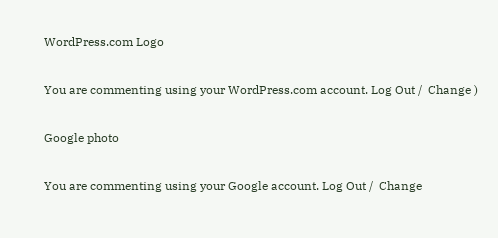WordPress.com Logo

You are commenting using your WordPress.com account. Log Out /  Change )

Google photo

You are commenting using your Google account. Log Out /  Change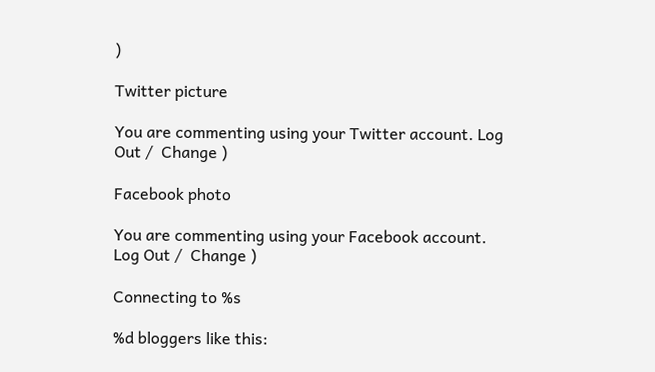)

Twitter picture

You are commenting using your Twitter account. Log Out /  Change )

Facebook photo

You are commenting using your Facebook account. Log Out /  Change )

Connecting to %s

%d bloggers like this: